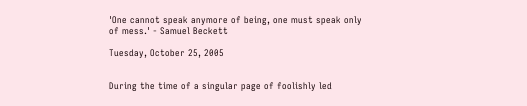'One cannot speak anymore of being, one must speak only of mess.' - Samuel Beckett

Tuesday, October 25, 2005


During the time of a singular page of foolishly led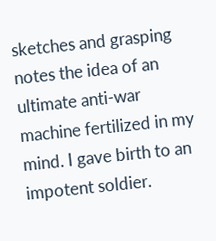sketches and grasping notes the idea of an ultimate anti-war machine fertilized in my mind. I gave birth to an impotent soldier.